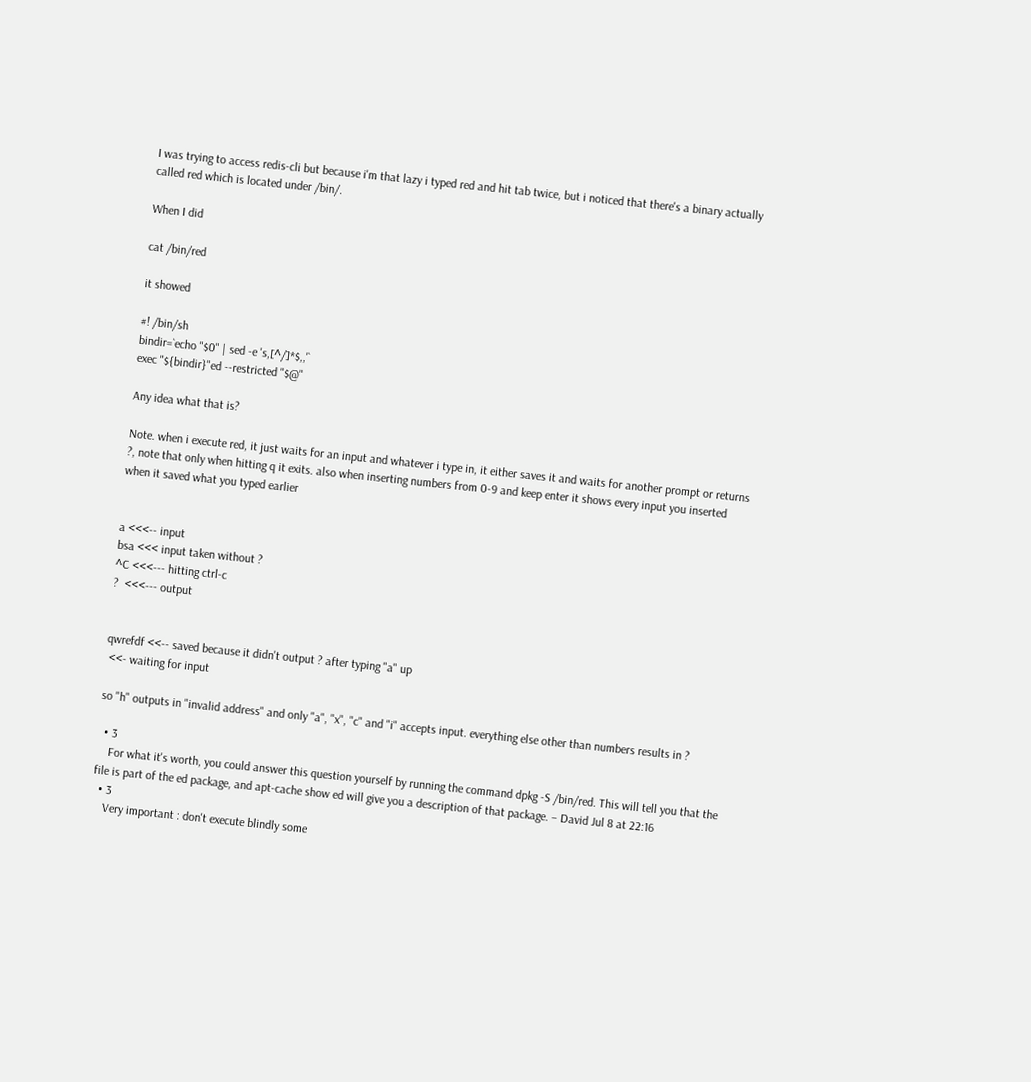I was trying to access redis-cli but because i'm that lazy i typed red and hit tab twice, but i noticed that there's a binary actually called red which is located under /bin/.

When I did

cat /bin/red

it showed

#! /bin/sh
bindir=`echo "$0" | sed -e 's,[^/]*$,,'`
exec "${bindir}"ed --restricted "$@"

Any idea what that is?

Note. when i execute red, it just waits for an input and whatever i type in, it either saves it and waits for another prompt or returns ?, note that only when hitting q it exits. also when inserting numbers from 0-9 and keep enter it shows every input you inserted when it saved what you typed earlier


a <<<-- input
bsa <<< input taken without ?
^C <<<--- hitting ctrl-c
?  <<<--- output


qwrefdf <<-- saved because it didn't output ? after typing "a" up
 <<- waiting for input

so "h" outputs in "invalid address" and only "a", "x", "c" and "i" accepts input. everything else other than numbers results in ?

  • 3
    For what it's worth, you could answer this question yourself by running the command dpkg -S /bin/red. This will tell you that the file is part of the ed package, and apt-cache show ed will give you a description of that package. – David Jul 8 at 22:16
  • 3
    Very important : don't execute blindly some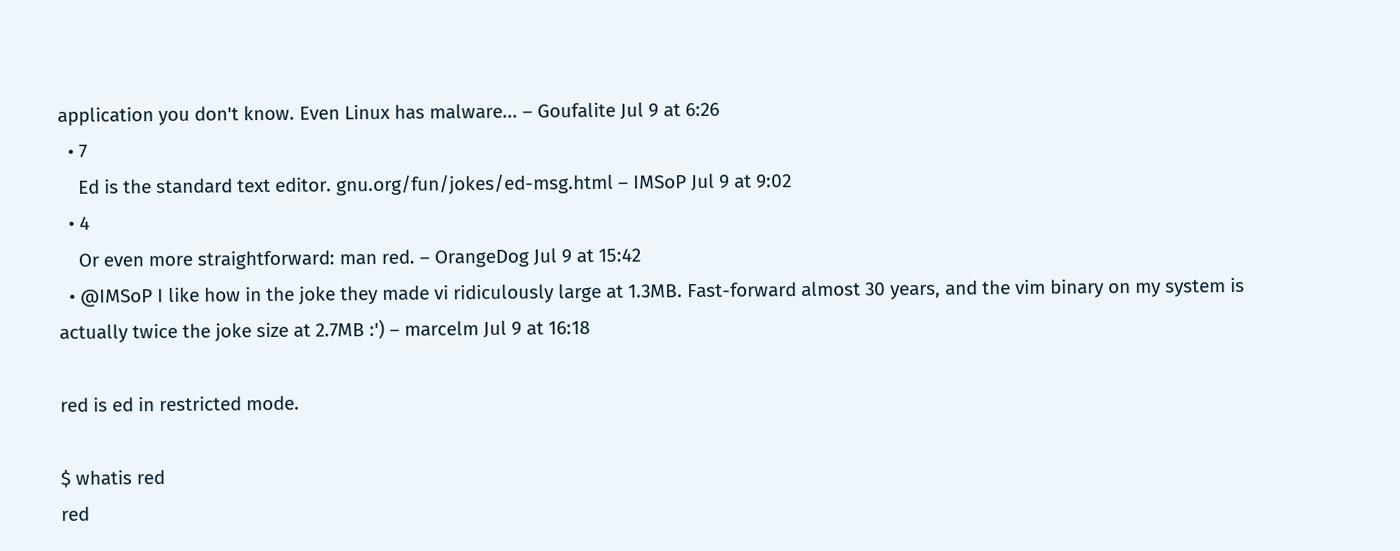application you don't know. Even Linux has malware... – Goufalite Jul 9 at 6:26
  • 7
    Ed is the standard text editor. gnu.org/fun/jokes/ed-msg.html – IMSoP Jul 9 at 9:02
  • 4
    Or even more straightforward: man red. – OrangeDog Jul 9 at 15:42
  • @IMSoP I like how in the joke they made vi ridiculously large at 1.3MB. Fast-forward almost 30 years, and the vim binary on my system is actually twice the joke size at 2.7MB :') – marcelm Jul 9 at 16:18

red is ed in restricted mode.

$ whatis red
red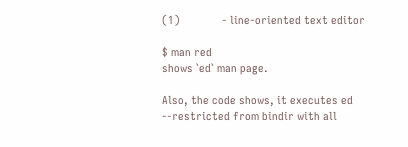(1)              - line-oriented text editor

$ man red
shows `ed` man page.

Also, the code shows, it executes ed --restricted from bindir with all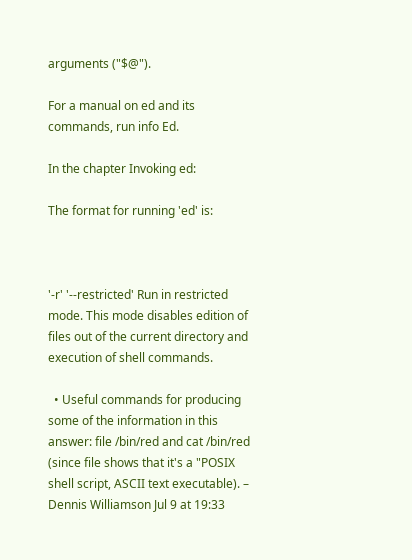arguments ("$@").

For a manual on ed and its commands, run info Ed.

In the chapter Invoking ed:

The format for running 'ed' is:



'-r' '--restricted' Run in restricted mode. This mode disables edition of files out of the current directory and execution of shell commands.

  • Useful commands for producing some of the information in this answer: file /bin/red and cat /bin/red (since file shows that it's a "POSIX shell script, ASCII text executable). – Dennis Williamson Jul 9 at 19:33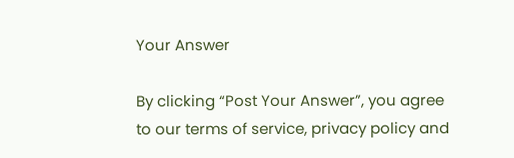Your Answer

By clicking “Post Your Answer”, you agree to our terms of service, privacy policy and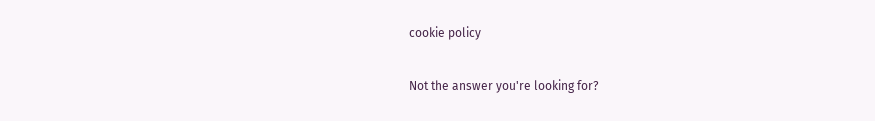cookie policy

Not the answer you're looking for?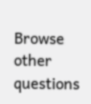Browse other questions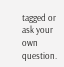tagged or ask your own question.